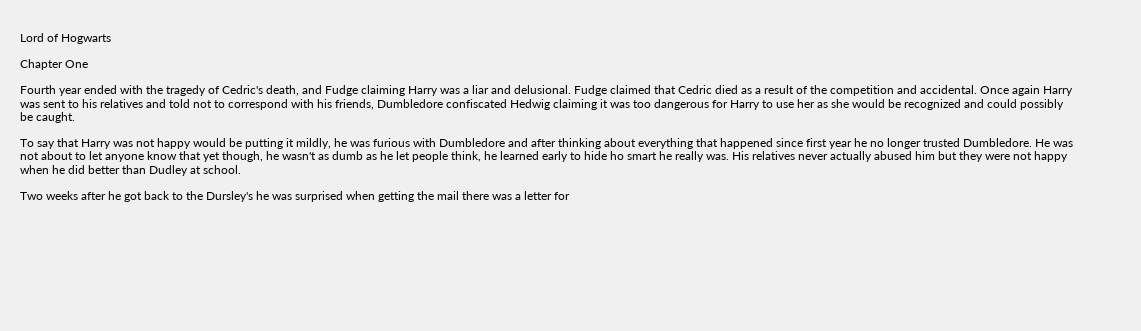Lord of Hogwarts

Chapter One

Fourth year ended with the tragedy of Cedric's death, and Fudge claiming Harry was a liar and delusional. Fudge claimed that Cedric died as a result of the competition and accidental. Once again Harry was sent to his relatives and told not to correspond with his friends, Dumbledore confiscated Hedwig claiming it was too dangerous for Harry to use her as she would be recognized and could possibly be caught.

To say that Harry was not happy would be putting it mildly, he was furious with Dumbledore and after thinking about everything that happened since first year he no longer trusted Dumbledore. He was not about to let anyone know that yet though, he wasn't as dumb as he let people think, he learned early to hide ho smart he really was. His relatives never actually abused him but they were not happy when he did better than Dudley at school.

Two weeks after he got back to the Dursley's he was surprised when getting the mail there was a letter for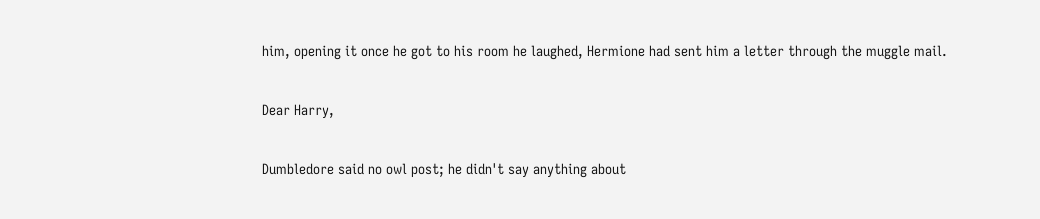him, opening it once he got to his room he laughed, Hermione had sent him a letter through the muggle mail.

Dear Harry,

Dumbledore said no owl post; he didn't say anything about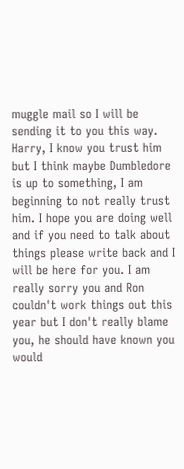muggle mail so I will be sending it to you this way. Harry, I know you trust him but I think maybe Dumbledore is up to something, I am beginning to not really trust him. I hope you are doing well and if you need to talk about things please write back and I will be here for you. I am really sorry you and Ron couldn't work things out this year but I don't really blame you, he should have known you would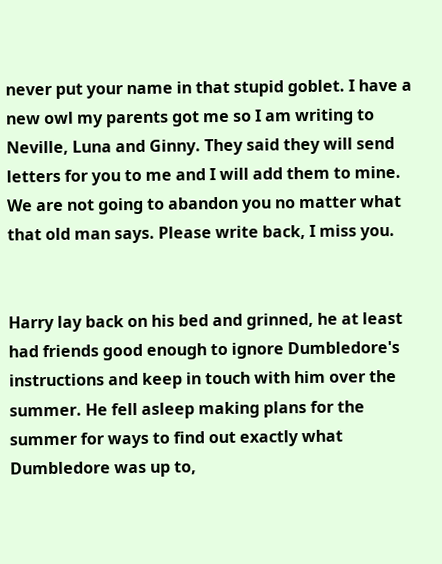never put your name in that stupid goblet. I have a new owl my parents got me so I am writing to Neville, Luna and Ginny. They said they will send letters for you to me and I will add them to mine. We are not going to abandon you no matter what that old man says. Please write back, I miss you.


Harry lay back on his bed and grinned, he at least had friends good enough to ignore Dumbledore's instructions and keep in touch with him over the summer. He fell asleep making plans for the summer for ways to find out exactly what Dumbledore was up to,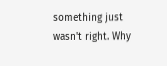something just wasn't right. Why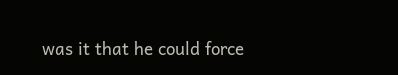was it that he could force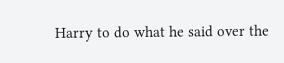Harry to do what he said over the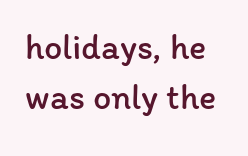holidays, he was only the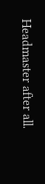Headmaster after all.